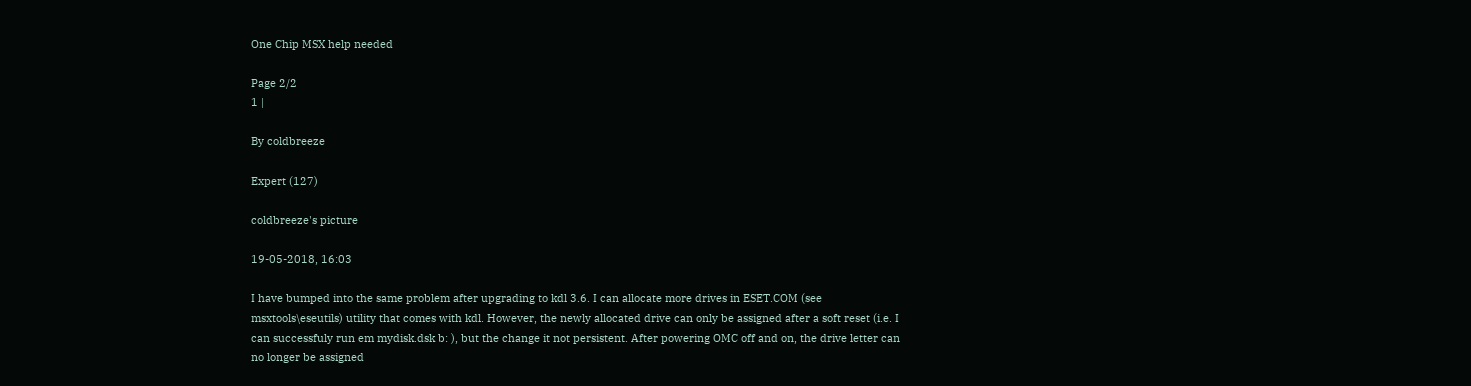One Chip MSX help needed

Page 2/2
1 |

By coldbreeze

Expert (127)

coldbreeze's picture

19-05-2018, 16:03

I have bumped into the same problem after upgrading to kdl 3.6. I can allocate more drives in ESET.COM (see msxtools\eseutils) utility that comes with kdl. However, the newly allocated drive can only be assigned after a soft reset (i.e. I can successfuly run em mydisk.dsk b: ), but the change it not persistent. After powering OMC off and on, the drive letter can no longer be assigned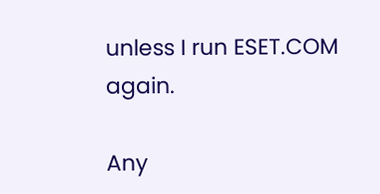unless I run ESET.COM again.

Any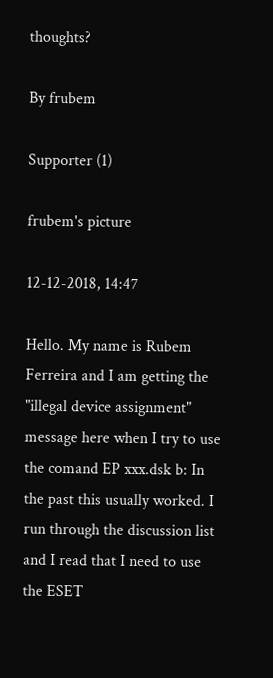thoughts?

By frubem

Supporter (1)

frubem's picture

12-12-2018, 14:47

Hello. My name is Rubem Ferreira and I am getting the "illegal device assignment" message here when I try to use the comand EP xxx.dsk b: In the past this usually worked. I run through the discussion list and I read that I need to use the ESET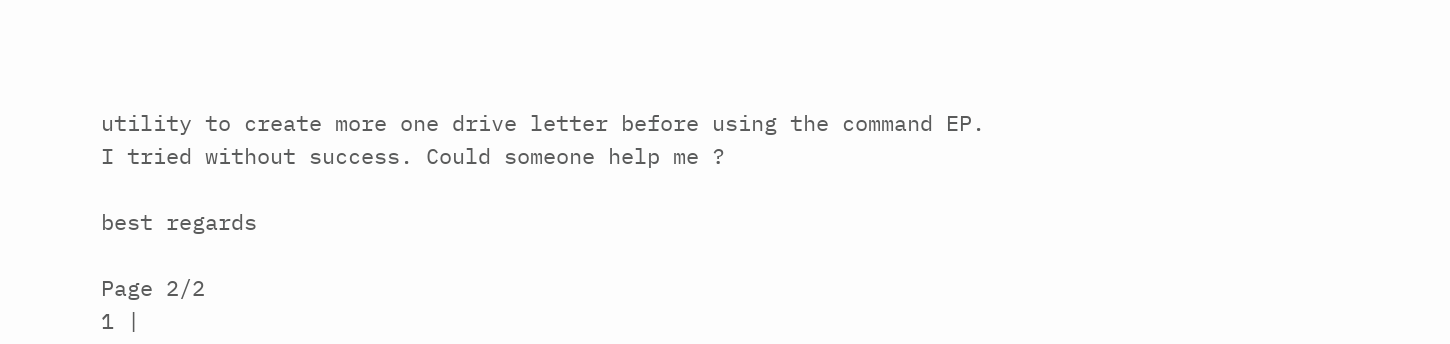utility to create more one drive letter before using the command EP. I tried without success. Could someone help me ?

best regards

Page 2/2
1 |